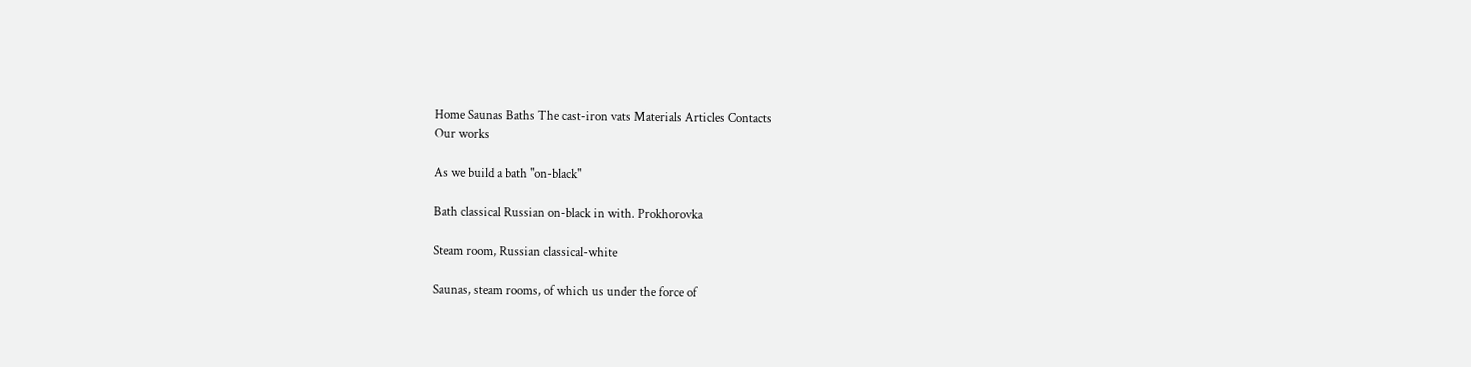Home Saunas Baths The cast-iron vats Materials Articles Contacts
Our works

As we build a bath "on-black"

Bath classical Russian on-black in with. Prokhorovka

Steam room, Russian classical-white

Saunas, steam rooms, of which us under the force of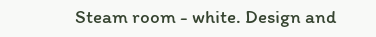Steam room - white. Design and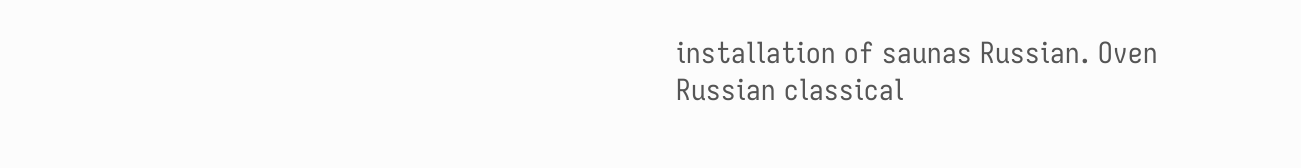installation of saunas Russian. Oven Russian classical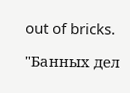out of bricks.

"Банных дел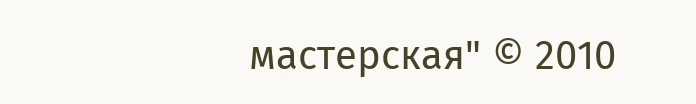мастерская" © 2010